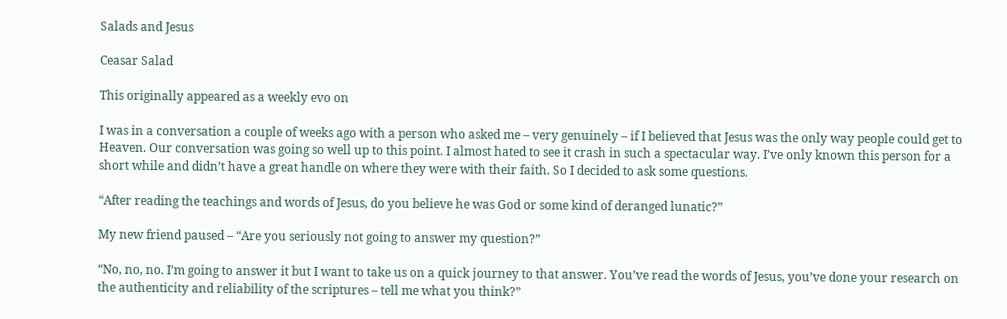Salads and Jesus

Ceasar Salad

This originally appeared as a weekly evo on

I was in a conversation a couple of weeks ago with a person who asked me – very genuinely – if I believed that Jesus was the only way people could get to Heaven. Our conversation was going so well up to this point. I almost hated to see it crash in such a spectacular way. I’ve only known this person for a short while and didn’t have a great handle on where they were with their faith. So I decided to ask some questions.

“After reading the teachings and words of Jesus, do you believe he was God or some kind of deranged lunatic?”

My new friend paused – “Are you seriously not going to answer my question?”

“No, no, no. I’m going to answer it but I want to take us on a quick journey to that answer. You’ve read the words of Jesus, you’ve done your research on the authenticity and reliability of the scriptures – tell me what you think?”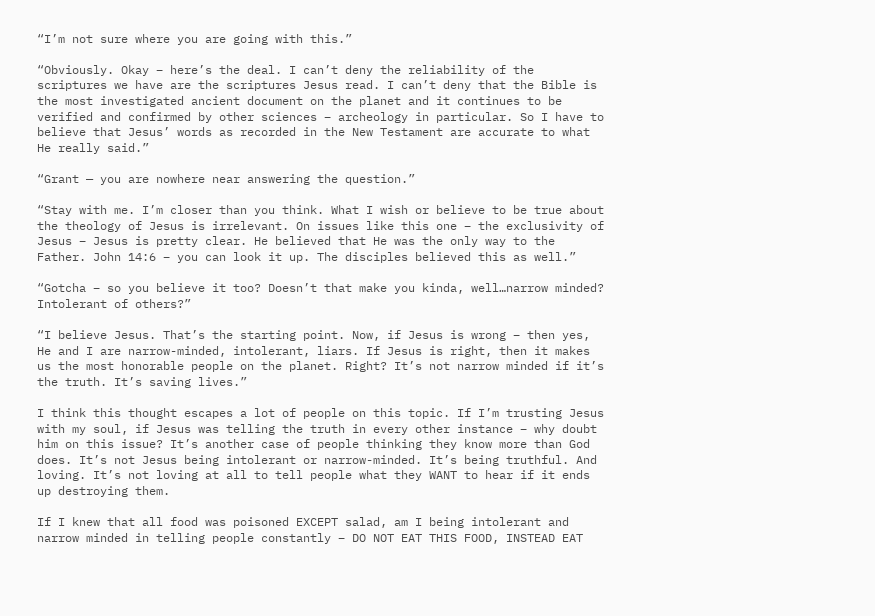“I’m not sure where you are going with this.”

“Obviously. Okay – here’s the deal. I can’t deny the reliability of the scriptures we have are the scriptures Jesus read. I can’t deny that the Bible is the most investigated ancient document on the planet and it continues to be verified and confirmed by other sciences – archeology in particular. So I have to believe that Jesus’ words as recorded in the New Testament are accurate to what He really said.”

“Grant — you are nowhere near answering the question.”

“Stay with me. I’m closer than you think. What I wish or believe to be true about the theology of Jesus is irrelevant. On issues like this one – the exclusivity of Jesus – Jesus is pretty clear. He believed that He was the only way to the Father. John 14:6 – you can look it up. The disciples believed this as well.”

“Gotcha – so you believe it too? Doesn’t that make you kinda, well…narrow minded? Intolerant of others?”

“I believe Jesus. That’s the starting point. Now, if Jesus is wrong – then yes, He and I are narrow-minded, intolerant, liars. If Jesus is right, then it makes us the most honorable people on the planet. Right? It’s not narrow minded if it’s the truth. It’s saving lives.”

I think this thought escapes a lot of people on this topic. If I’m trusting Jesus with my soul, if Jesus was telling the truth in every other instance – why doubt him on this issue? It’s another case of people thinking they know more than God does. It’s not Jesus being intolerant or narrow-minded. It’s being truthful. And loving. It’s not loving at all to tell people what they WANT to hear if it ends up destroying them.

If I knew that all food was poisoned EXCEPT salad, am I being intolerant and narrow minded in telling people constantly – DO NOT EAT THIS FOOD, INSTEAD EAT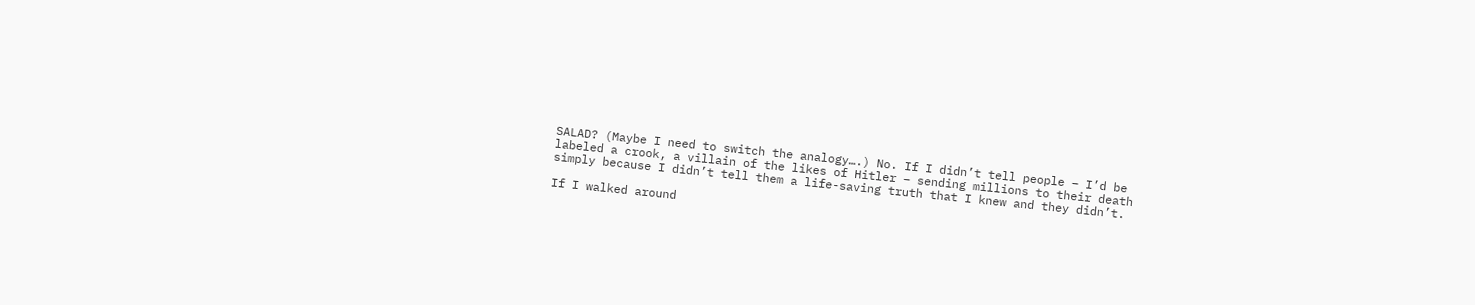SALAD? (Maybe I need to switch the analogy….) No. If I didn’t tell people – I’d be labeled a crook, a villain of the likes of Hitler – sending millions to their death simply because I didn’t tell them a life-saving truth that I knew and they didn’t.

If I walked around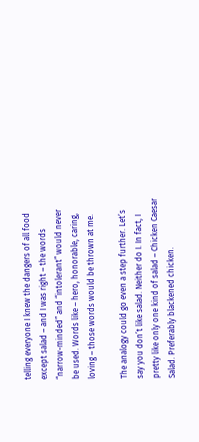telling everyone I knew the dangers of all food except salad – and I was right – the words “narrow-minded” and “intolerant” would never be used. Words like – hero, honorable, caring, loving – those words would be thrown at me.

The analogy could go even a step further. Let’s say you don’t like salad. Neither do I. In fact, I pretty like only one kind of salad – Chicken Caesar Salad. Preferably blackened chicken.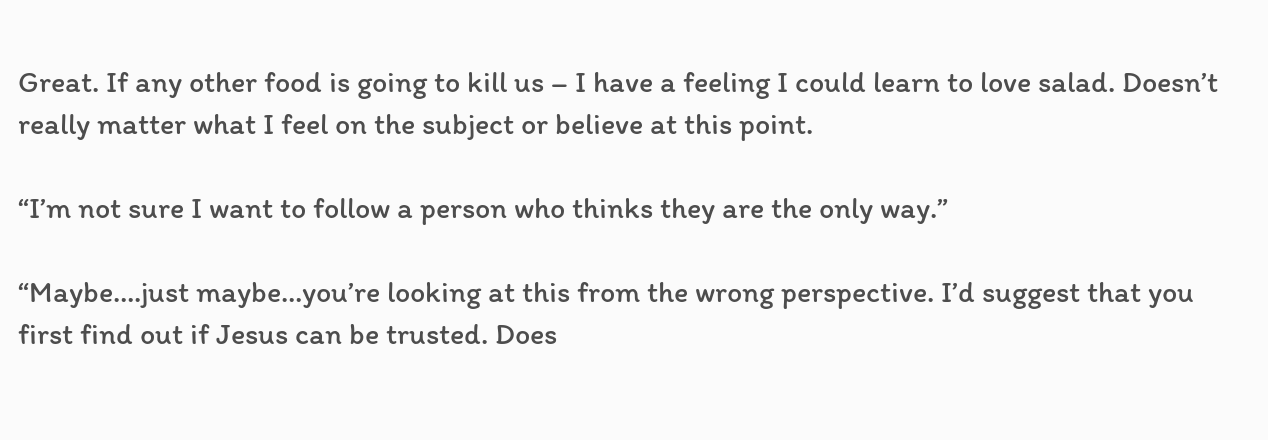Great. If any other food is going to kill us – I have a feeling I could learn to love salad. Doesn’t really matter what I feel on the subject or believe at this point.

“I’m not sure I want to follow a person who thinks they are the only way.”

“Maybe….just maybe…you’re looking at this from the wrong perspective. I’d suggest that you first find out if Jesus can be trusted. Does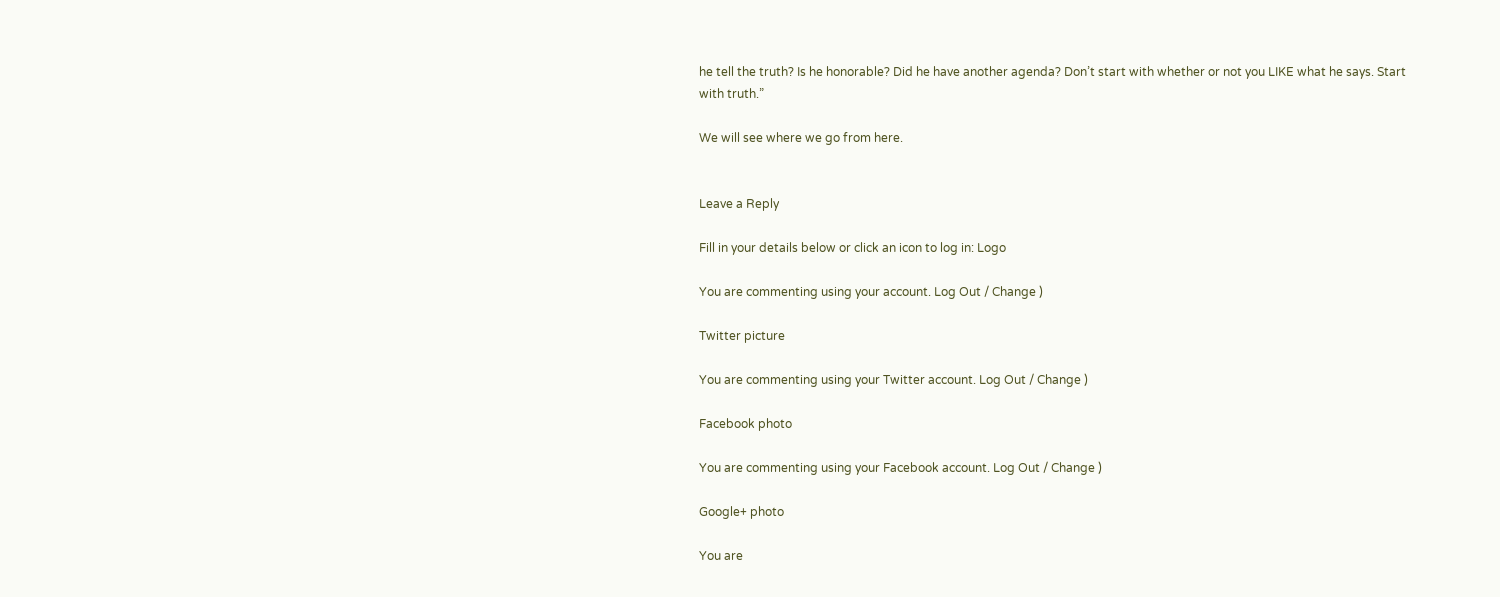he tell the truth? Is he honorable? Did he have another agenda? Don’t start with whether or not you LIKE what he says. Start with truth.”

We will see where we go from here.


Leave a Reply

Fill in your details below or click an icon to log in: Logo

You are commenting using your account. Log Out / Change )

Twitter picture

You are commenting using your Twitter account. Log Out / Change )

Facebook photo

You are commenting using your Facebook account. Log Out / Change )

Google+ photo

You are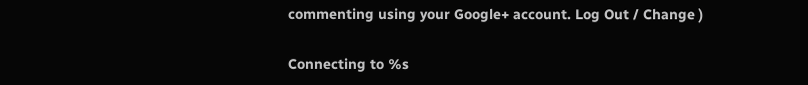commenting using your Google+ account. Log Out / Change )

Connecting to %s